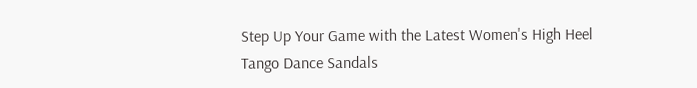Step Up Your Game with the Latest Women's High Heel Tango Dance Sandals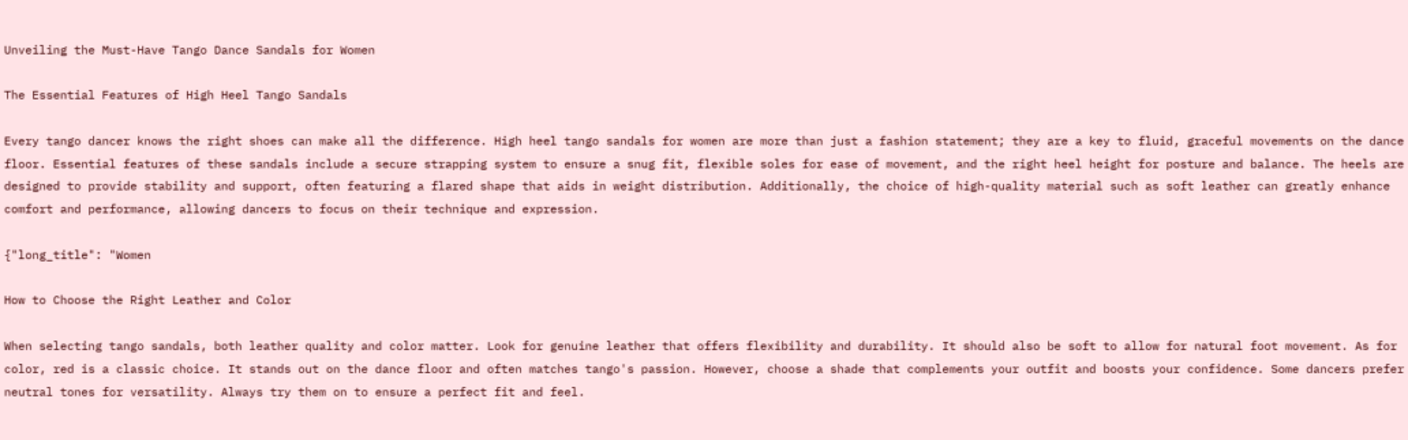Unveiling the Must-Have Tango Dance Sandals for Women

The Essential Features of High Heel Tango Sandals

Every tango dancer knows the right shoes can make all the difference. High heel tango sandals for women are more than just a fashion statement; they are a key to fluid, graceful movements on the dance floor. Essential features of these sandals include a secure strapping system to ensure a snug fit, flexible soles for ease of movement, and the right heel height for posture and balance. The heels are designed to provide stability and support, often featuring a flared shape that aids in weight distribution. Additionally, the choice of high-quality material such as soft leather can greatly enhance comfort and performance, allowing dancers to focus on their technique and expression.

{"long_title": "Women

How to Choose the Right Leather and Color

When selecting tango sandals, both leather quality and color matter. Look for genuine leather that offers flexibility and durability. It should also be soft to allow for natural foot movement. As for color, red is a classic choice. It stands out on the dance floor and often matches tango's passion. However, choose a shade that complements your outfit and boosts your confidence. Some dancers prefer neutral tones for versatility. Always try them on to ensure a perfect fit and feel.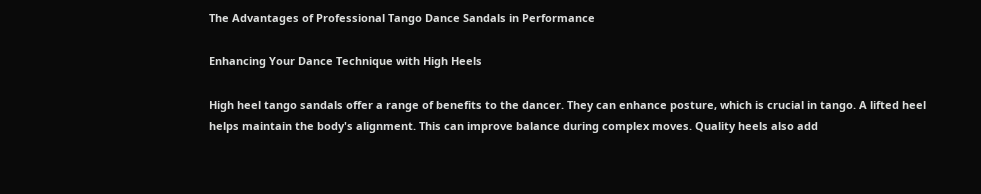The Advantages of Professional Tango Dance Sandals in Performance

Enhancing Your Dance Technique with High Heels

High heel tango sandals offer a range of benefits to the dancer. They can enhance posture, which is crucial in tango. A lifted heel helps maintain the body's alignment. This can improve balance during complex moves. Quality heels also add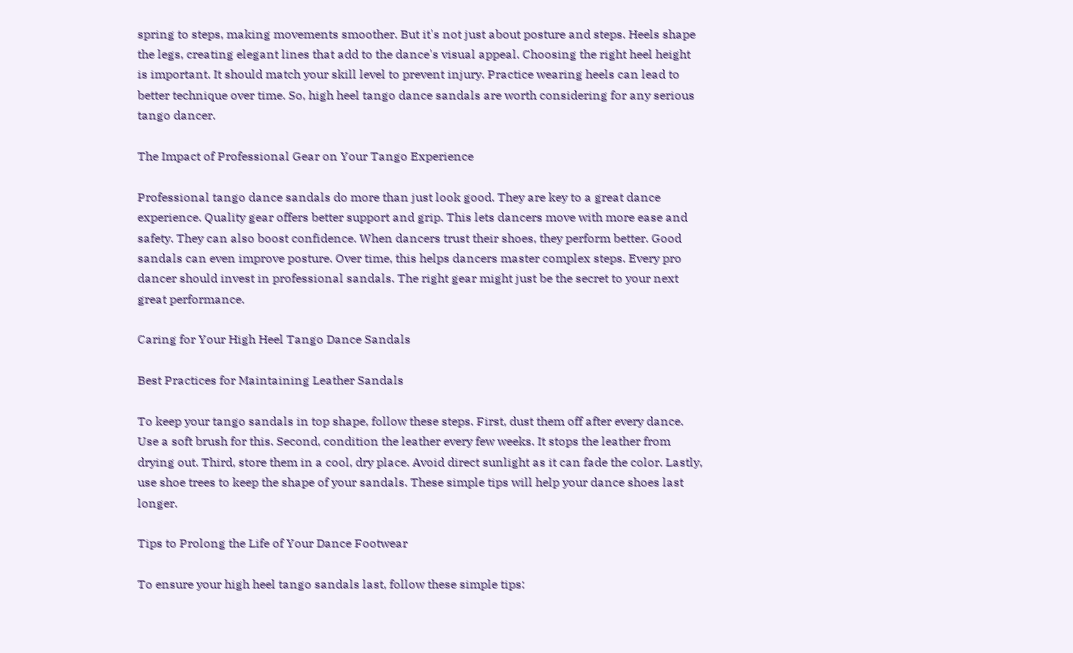spring to steps, making movements smoother. But it's not just about posture and steps. Heels shape the legs, creating elegant lines that add to the dance's visual appeal. Choosing the right heel height is important. It should match your skill level to prevent injury. Practice wearing heels can lead to better technique over time. So, high heel tango dance sandals are worth considering for any serious tango dancer.

The Impact of Professional Gear on Your Tango Experience

Professional tango dance sandals do more than just look good. They are key to a great dance experience. Quality gear offers better support and grip. This lets dancers move with more ease and safety. They can also boost confidence. When dancers trust their shoes, they perform better. Good sandals can even improve posture. Over time, this helps dancers master complex steps. Every pro dancer should invest in professional sandals. The right gear might just be the secret to your next great performance.

Caring for Your High Heel Tango Dance Sandals

Best Practices for Maintaining Leather Sandals

To keep your tango sandals in top shape, follow these steps. First, dust them off after every dance. Use a soft brush for this. Second, condition the leather every few weeks. It stops the leather from drying out. Third, store them in a cool, dry place. Avoid direct sunlight as it can fade the color. Lastly, use shoe trees to keep the shape of your sandals. These simple tips will help your dance shoes last longer.

Tips to Prolong the Life of Your Dance Footwear

To ensure your high heel tango sandals last, follow these simple tips: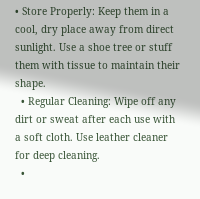• Store Properly: Keep them in a cool, dry place away from direct sunlight. Use a shoe tree or stuff them with tissue to maintain their shape.
  • Regular Cleaning: Wipe off any dirt or sweat after each use with a soft cloth. Use leather cleaner for deep cleaning.
  •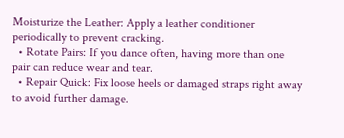Moisturize the Leather: Apply a leather conditioner periodically to prevent cracking.
  • Rotate Pairs: If you dance often, having more than one pair can reduce wear and tear.
  • Repair Quick: Fix loose heels or damaged straps right away to avoid further damage.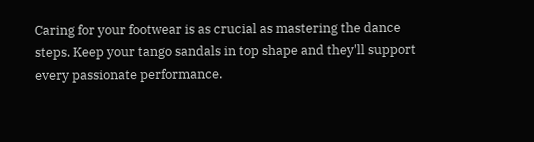Caring for your footwear is as crucial as mastering the dance steps. Keep your tango sandals in top shape and they'll support every passionate performance.